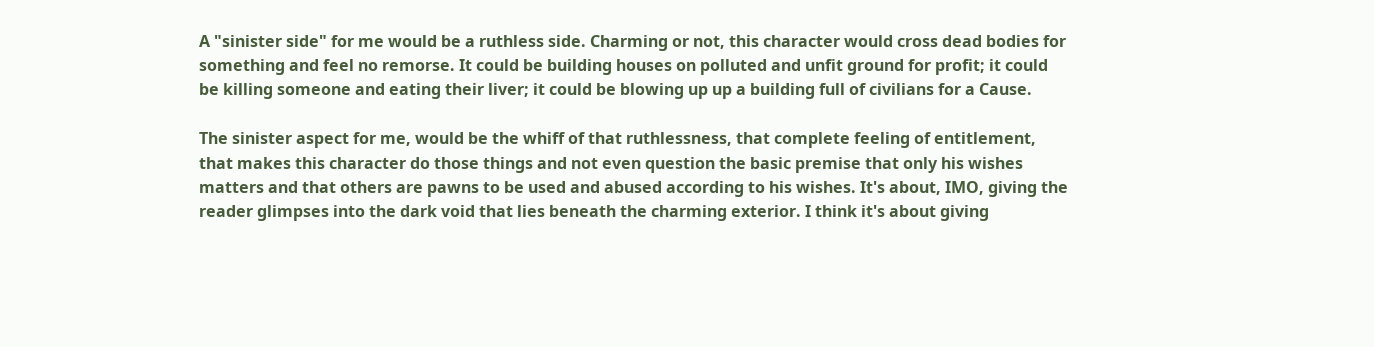A "sinister side" for me would be a ruthless side. Charming or not, this character would cross dead bodies for something and feel no remorse. It could be building houses on polluted and unfit ground for profit; it could be killing someone and eating their liver; it could be blowing up up a building full of civilians for a Cause.

The sinister aspect for me, would be the whiff of that ruthlessness, that complete feeling of entitlement, that makes this character do those things and not even question the basic premise that only his wishes matters and that others are pawns to be used and abused according to his wishes. It's about, IMO, giving the reader glimpses into the dark void that lies beneath the charming exterior. I think it's about giving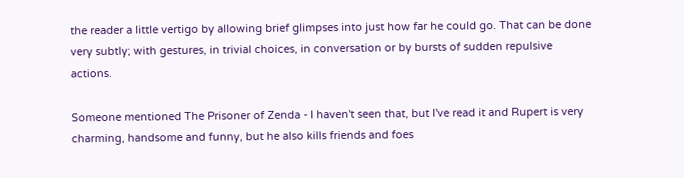the reader a little vertigo by allowing brief glimpses into just how far he could go. That can be done very subtly; with gestures, in trivial choices, in conversation or by bursts of sudden repulsive actions.

Someone mentioned The Prisoner of Zenda - I haven't seen that, but I've read it and Rupert is very charming, handsome and funny, but he also kills friends and foes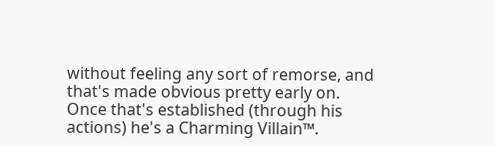without feeling any sort of remorse, and that's made obvious pretty early on. Once that's established (through his actions) he's a Charming Villain™.